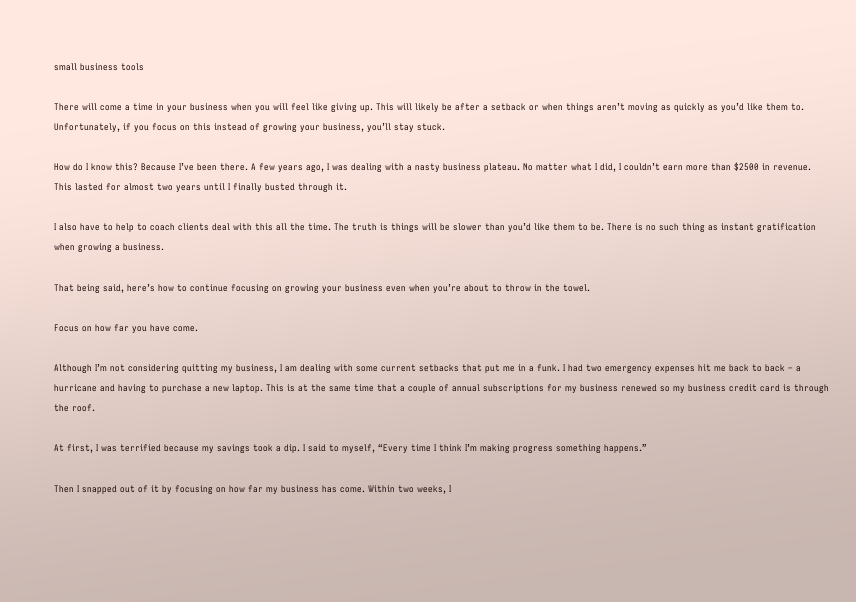small business tools

There will come a time in your business when you will feel like giving up. This will likely be after a setback or when things aren’t moving as quickly as you’d like them to. Unfortunately, if you focus on this instead of growing your business, you’ll stay stuck.

How do I know this? Because I’ve been there. A few years ago, I was dealing with a nasty business plateau. No matter what I did, I couldn’t earn more than $2500 in revenue. This lasted for almost two years until I finally busted through it.

I also have to help to coach clients deal with this all the time. The truth is things will be slower than you’d like them to be. There is no such thing as instant gratification when growing a business.

That being said, here’s how to continue focusing on growing your business even when you’re about to throw in the towel.

Focus on how far you have come.

Although I’m not considering quitting my business, I am dealing with some current setbacks that put me in a funk. I had two emergency expenses hit me back to back – a hurricane and having to purchase a new laptop. This is at the same time that a couple of annual subscriptions for my business renewed so my business credit card is through the roof.

At first, I was terrified because my savings took a dip. I said to myself, “Every time I think I’m making progress something happens.”

Then I snapped out of it by focusing on how far my business has come. Within two weeks, I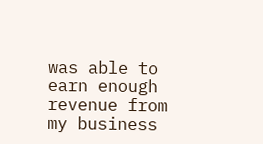was able to earn enough revenue from my business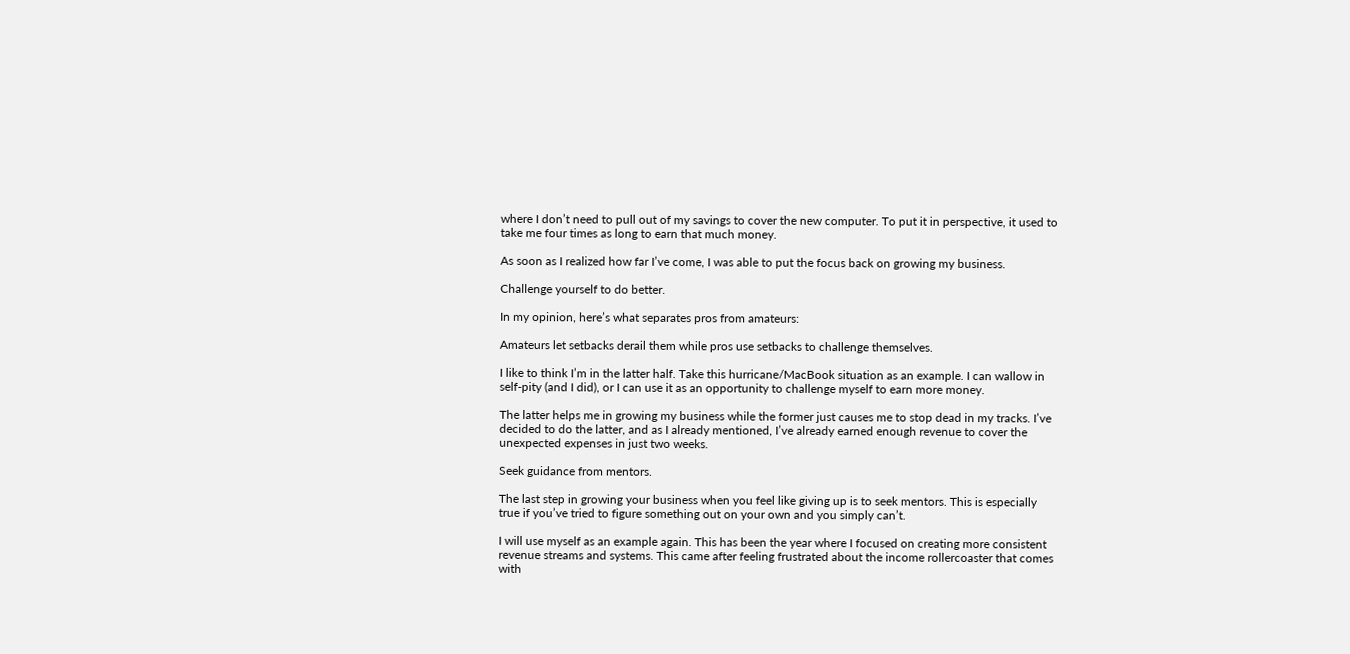where I don’t need to pull out of my savings to cover the new computer. To put it in perspective, it used to take me four times as long to earn that much money.

As soon as I realized how far I’ve come, I was able to put the focus back on growing my business.

Challenge yourself to do better.

In my opinion, here’s what separates pros from amateurs:

Amateurs let setbacks derail them while pros use setbacks to challenge themselves.

I like to think I’m in the latter half. Take this hurricane/MacBook situation as an example. I can wallow in self-pity (and I did), or I can use it as an opportunity to challenge myself to earn more money.

The latter helps me in growing my business while the former just causes me to stop dead in my tracks. I’ve decided to do the latter, and as I already mentioned, I’ve already earned enough revenue to cover the unexpected expenses in just two weeks.

Seek guidance from mentors.

The last step in growing your business when you feel like giving up is to seek mentors. This is especially true if you’ve tried to figure something out on your own and you simply can’t.

I will use myself as an example again. This has been the year where I focused on creating more consistent revenue streams and systems. This came after feeling frustrated about the income rollercoaster that comes with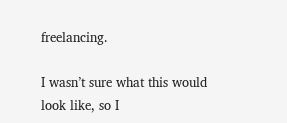freelancing.

I wasn’t sure what this would look like, so I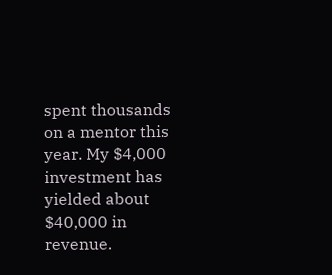spent thousands on a mentor this year. My $4,000 investment has yielded about $40,000 in revenue.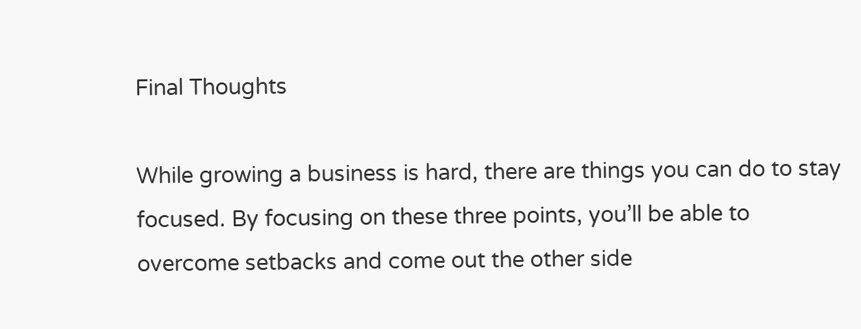Final Thoughts

While growing a business is hard, there are things you can do to stay focused. By focusing on these three points, you’ll be able to overcome setbacks and come out the other side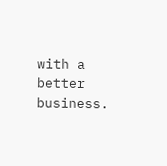with a better business.